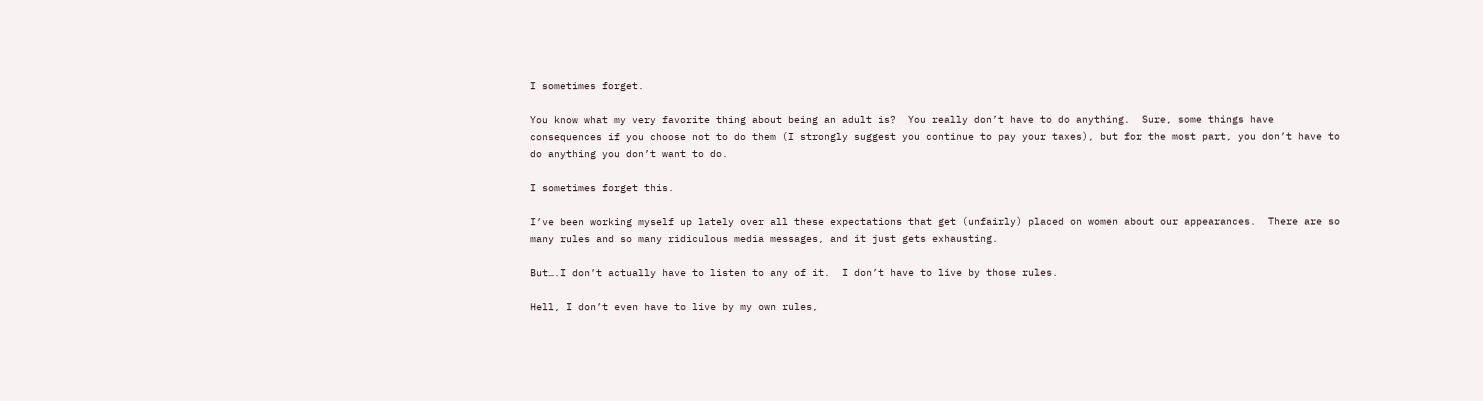I sometimes forget.

You know what my very favorite thing about being an adult is?  You really don’t have to do anything.  Sure, some things have consequences if you choose not to do them (I strongly suggest you continue to pay your taxes), but for the most part, you don’t have to do anything you don’t want to do.

I sometimes forget this.

I’ve been working myself up lately over all these expectations that get (unfairly) placed on women about our appearances.  There are so many rules and so many ridiculous media messages, and it just gets exhausting.

But….I don’t actually have to listen to any of it.  I don’t have to live by those rules.

Hell, I don’t even have to live by my own rules,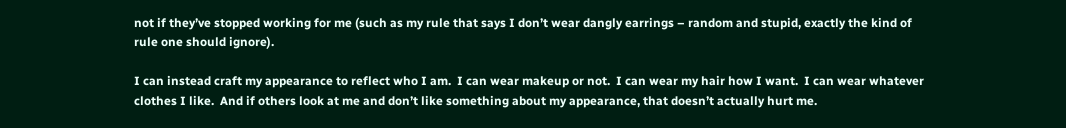not if they’ve stopped working for me (such as my rule that says I don’t wear dangly earrings – random and stupid, exactly the kind of rule one should ignore).

I can instead craft my appearance to reflect who I am.  I can wear makeup or not.  I can wear my hair how I want.  I can wear whatever clothes I like.  And if others look at me and don’t like something about my appearance, that doesn’t actually hurt me.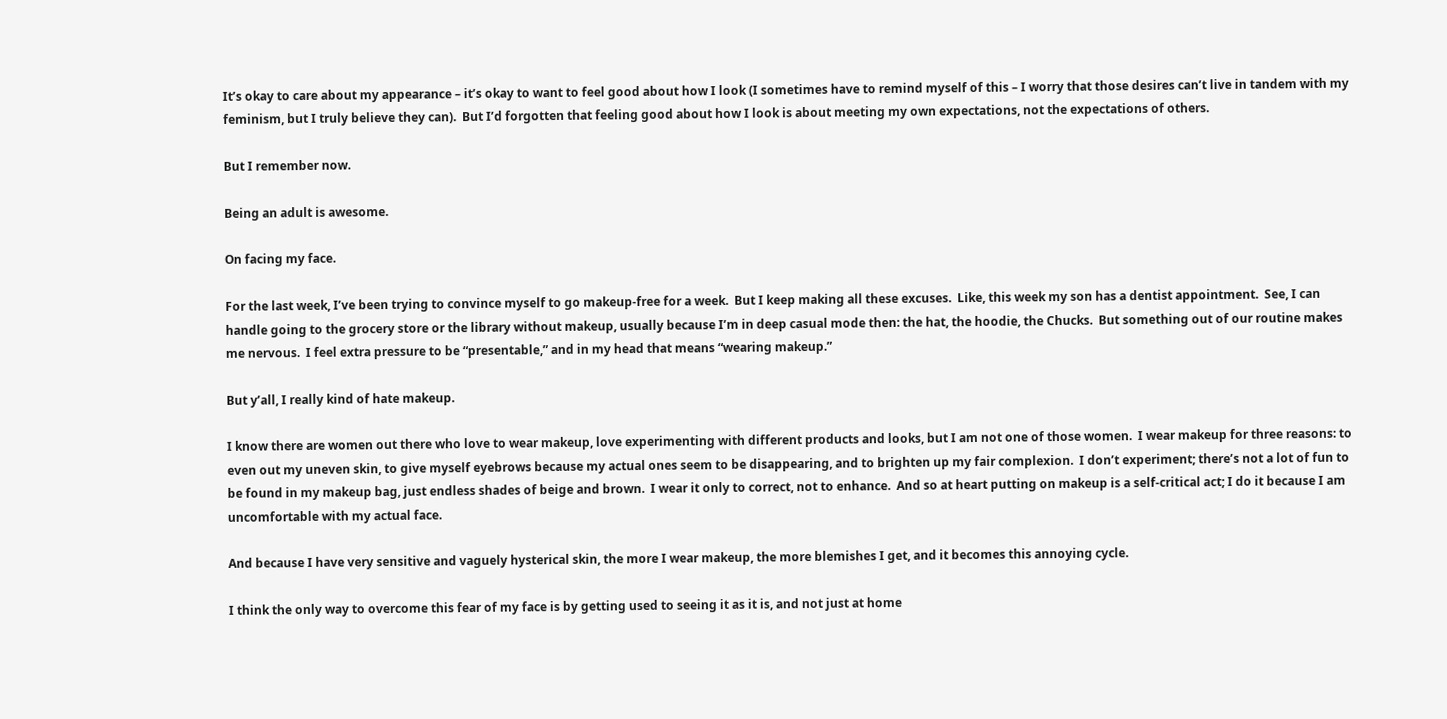It’s okay to care about my appearance – it’s okay to want to feel good about how I look (I sometimes have to remind myself of this – I worry that those desires can’t live in tandem with my feminism, but I truly believe they can).  But I’d forgotten that feeling good about how I look is about meeting my own expectations, not the expectations of others.

But I remember now.

Being an adult is awesome.

On facing my face.

For the last week, I’ve been trying to convince myself to go makeup-free for a week.  But I keep making all these excuses.  Like, this week my son has a dentist appointment.  See, I can handle going to the grocery store or the library without makeup, usually because I’m in deep casual mode then: the hat, the hoodie, the Chucks.  But something out of our routine makes me nervous.  I feel extra pressure to be “presentable,” and in my head that means “wearing makeup.”

But y’all, I really kind of hate makeup.

I know there are women out there who love to wear makeup, love experimenting with different products and looks, but I am not one of those women.  I wear makeup for three reasons: to even out my uneven skin, to give myself eyebrows because my actual ones seem to be disappearing, and to brighten up my fair complexion.  I don’t experiment; there’s not a lot of fun to be found in my makeup bag, just endless shades of beige and brown.  I wear it only to correct, not to enhance.  And so at heart putting on makeup is a self-critical act; I do it because I am uncomfortable with my actual face.

And because I have very sensitive and vaguely hysterical skin, the more I wear makeup, the more blemishes I get, and it becomes this annoying cycle.

I think the only way to overcome this fear of my face is by getting used to seeing it as it is, and not just at home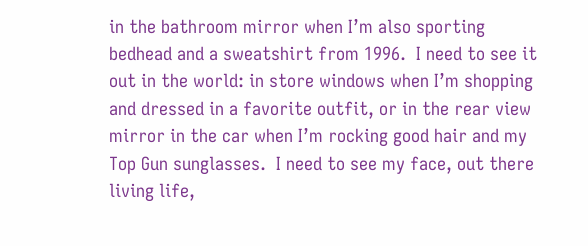in the bathroom mirror when I’m also sporting bedhead and a sweatshirt from 1996.  I need to see it out in the world: in store windows when I’m shopping and dressed in a favorite outfit, or in the rear view mirror in the car when I’m rocking good hair and my Top Gun sunglasses.  I need to see my face, out there living life,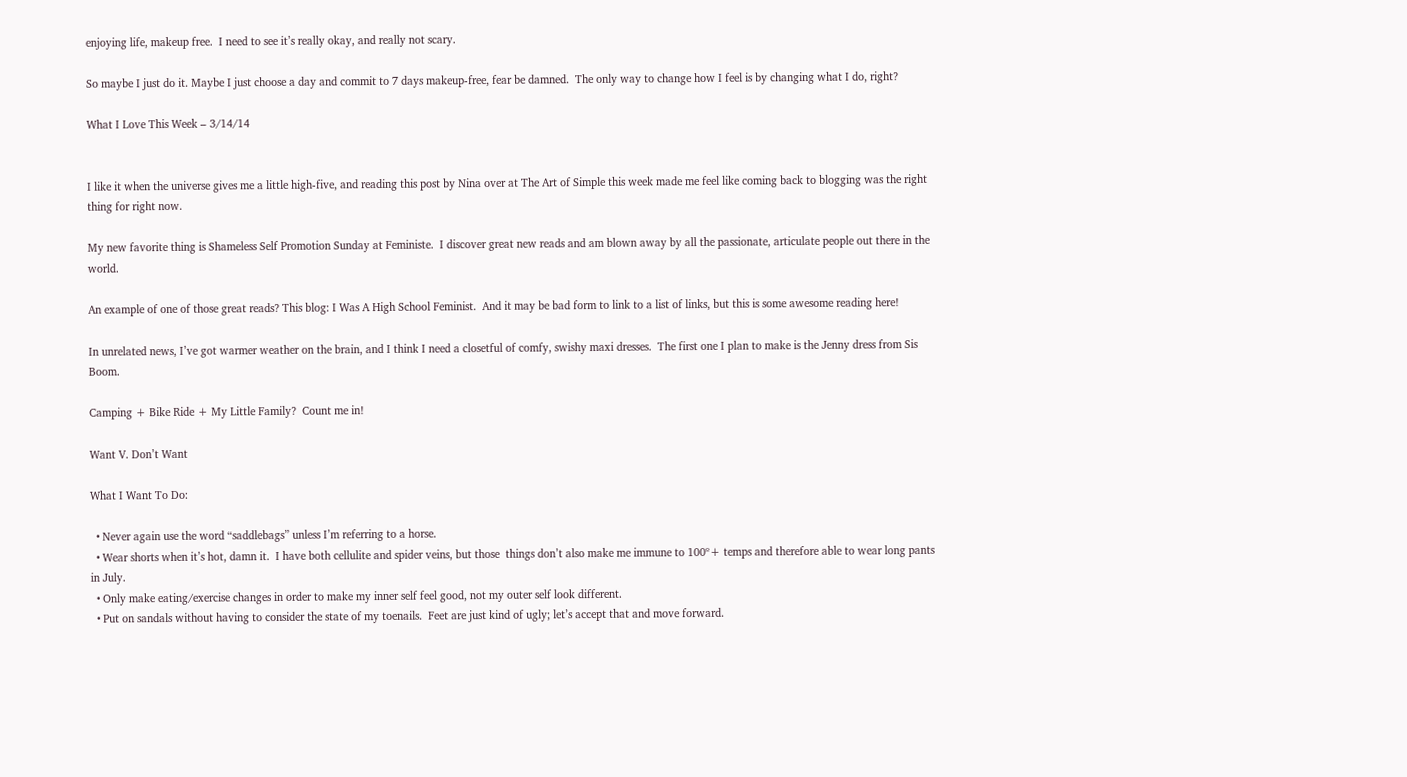enjoying life, makeup free.  I need to see it’s really okay, and really not scary.

So maybe I just do it. Maybe I just choose a day and commit to 7 days makeup-free, fear be damned.  The only way to change how I feel is by changing what I do, right?

What I Love This Week – 3/14/14


I like it when the universe gives me a little high-five, and reading this post by Nina over at The Art of Simple this week made me feel like coming back to blogging was the right thing for right now.

My new favorite thing is Shameless Self Promotion Sunday at Feministe.  I discover great new reads and am blown away by all the passionate, articulate people out there in the world.

An example of one of those great reads? This blog: I Was A High School Feminist.  And it may be bad form to link to a list of links, but this is some awesome reading here!

In unrelated news, I’ve got warmer weather on the brain, and I think I need a closetful of comfy, swishy maxi dresses.  The first one I plan to make is the Jenny dress from Sis Boom.

Camping + Bike Ride + My Little Family?  Count me in!

Want V. Don’t Want

What I Want To Do:

  • Never again use the word “saddlebags” unless I’m referring to a horse.
  • Wear shorts when it’s hot, damn it.  I have both cellulite and spider veins, but those  things don’t also make me immune to 100º+ temps and therefore able to wear long pants in July.
  • Only make eating/exercise changes in order to make my inner self feel good, not my outer self look different.
  • Put on sandals without having to consider the state of my toenails.  Feet are just kind of ugly; let’s accept that and move forward.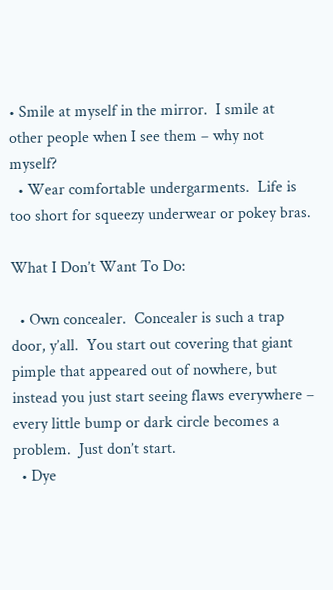• Smile at myself in the mirror.  I smile at other people when I see them – why not myself?
  • Wear comfortable undergarments.  Life is too short for squeezy underwear or pokey bras.

What I Don’t Want To Do:

  • Own concealer.  Concealer is such a trap door, y’all.  You start out covering that giant pimple that appeared out of nowhere, but instead you just start seeing flaws everywhere – every little bump or dark circle becomes a problem.  Just don’t start.
  • Dye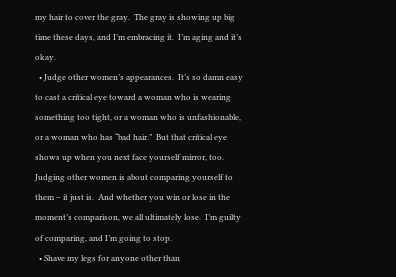my hair to cover the gray.  The gray is showing up big time these days, and I’m embracing it.  I’m aging and it’s okay.
  • Judge other women’s appearances.  It’s so damn easy to cast a critical eye toward a woman who is wearing something too tight, or a woman who is unfashionable, or a woman who has “bad hair.”  But that critical eye shows up when you next face yourself mirror, too.  Judging other women is about comparing yourself to them – it just is.  And whether you win or lose in the moment’s comparison, we all ultimately lose.  I’m guilty of comparing, and I’m going to stop.
  • Shave my legs for anyone other than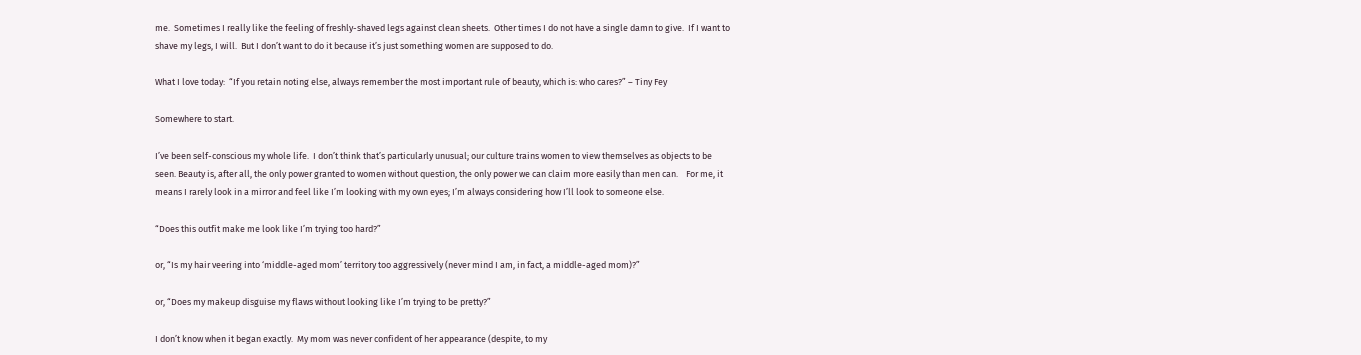me.  Sometimes I really like the feeling of freshly-shaved legs against clean sheets.  Other times I do not have a single damn to give.  If I want to shave my legs, I will.  But I don’t want to do it because it’s just something women are supposed to do.

What I love today:  “If you retain noting else, always remember the most important rule of beauty, which is: who cares?” – Tiny Fey

Somewhere to start.

I’ve been self-conscious my whole life.  I don’t think that’s particularly unusual; our culture trains women to view themselves as objects to be seen. Beauty is, after all, the only power granted to women without question, the only power we can claim more easily than men can.    For me, it means I rarely look in a mirror and feel like I’m looking with my own eyes; I’m always considering how I’ll look to someone else.

“Does this outfit make me look like I’m trying too hard?”

or, “Is my hair veering into ‘middle-aged mom’ territory too aggressively (never mind I am, in fact, a middle-aged mom)?”

or, “Does my makeup disguise my flaws without looking like I’m trying to be pretty?”

I don’t know when it began exactly.  My mom was never confident of her appearance (despite, to my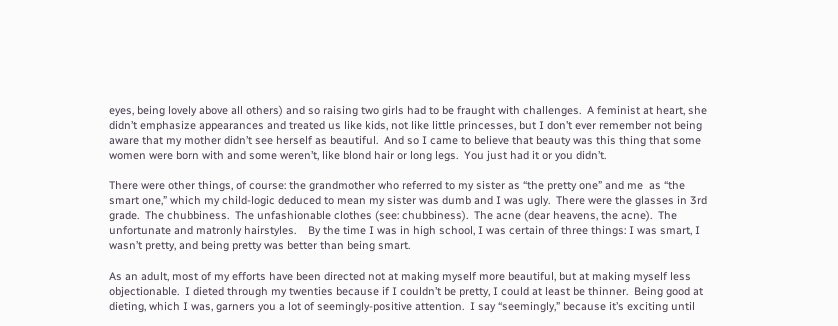eyes, being lovely above all others) and so raising two girls had to be fraught with challenges.  A feminist at heart, she didn’t emphasize appearances and treated us like kids, not like little princesses, but I don’t ever remember not being aware that my mother didn’t see herself as beautiful.  And so I came to believe that beauty was this thing that some women were born with and some weren’t, like blond hair or long legs.  You just had it or you didn’t.

There were other things, of course: the grandmother who referred to my sister as “the pretty one” and me  as “the smart one,” which my child-logic deduced to mean my sister was dumb and I was ugly.  There were the glasses in 3rd grade.  The chubbiness.  The unfashionable clothes (see: chubbiness).  The acne (dear heavens, the acne).  The unfortunate and matronly hairstyles.    By the time I was in high school, I was certain of three things: I was smart, I wasn’t pretty, and being pretty was better than being smart.

As an adult, most of my efforts have been directed not at making myself more beautiful, but at making myself less objectionable.  I dieted through my twenties because if I couldn’t be pretty, I could at least be thinner.  Being good at dieting, which I was, garners you a lot of seemingly-positive attention.  I say “seemingly,” because it’s exciting until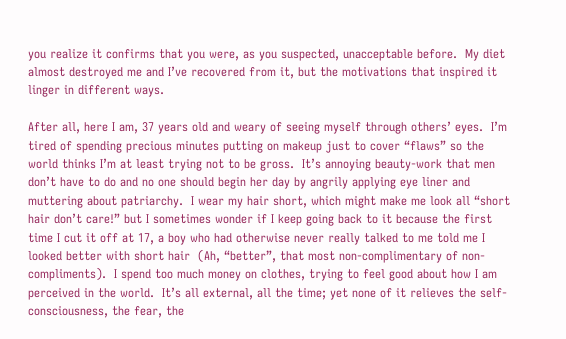you realize it confirms that you were, as you suspected, unacceptable before.  My diet almost destroyed me and I’ve recovered from it, but the motivations that inspired it linger in different ways.

After all, here I am, 37 years old and weary of seeing myself through others’ eyes.  I’m tired of spending precious minutes putting on makeup just to cover “flaws” so the world thinks I’m at least trying not to be gross.  It’s annoying beauty-work that men don’t have to do and no one should begin her day by angrily applying eye liner and muttering about patriarchy.  I wear my hair short, which might make me look all “short hair don’t care!” but I sometimes wonder if I keep going back to it because the first time I cut it off at 17, a boy who had otherwise never really talked to me told me I looked better with short hair  (Ah, “better”, that most non-complimentary of non-compliments).  I spend too much money on clothes, trying to feel good about how I am perceived in the world.  It’s all external, all the time; yet none of it relieves the self-consciousness, the fear, the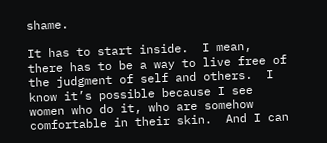shame.

It has to start inside.  I mean, there has to be a way to live free of the judgment of self and others.  I know it’s possible because I see women who do it, who are somehow comfortable in their skin.  And I can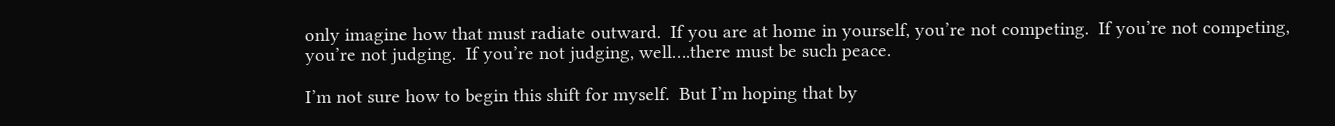only imagine how that must radiate outward.  If you are at home in yourself, you’re not competing.  If you’re not competing, you’re not judging.  If you’re not judging, well….there must be such peace.

I’m not sure how to begin this shift for myself.  But I’m hoping that by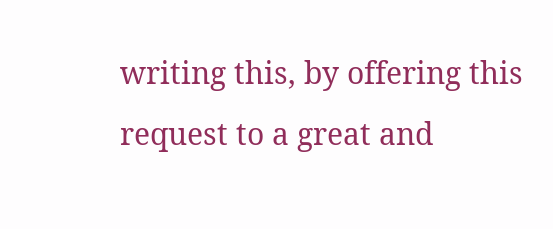writing this, by offering this request to a great and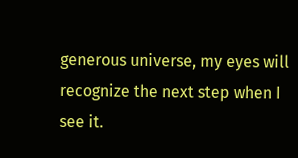generous universe, my eyes will recognize the next step when I see it.